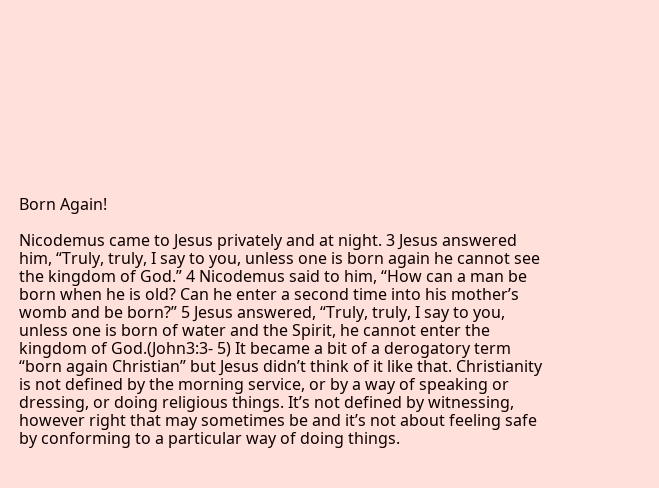Born Again!

Nicodemus came to Jesus privately and at night. 3 Jesus answered him, “Truly, truly, I say to you, unless one is born again he cannot see the kingdom of God.” 4 Nicodemus said to him, “How can a man be born when he is old? Can he enter a second time into his mother’s womb and be born?” 5 Jesus answered, “Truly, truly, I say to you, unless one is born of water and the Spirit, he cannot enter the kingdom of God.(John3:3- 5) It became a bit of a derogatory term “born again Christian” but Jesus didn’t think of it like that. Christianity is not defined by the morning service, or by a way of speaking or dressing, or doing religious things. It’s not defined by witnessing, however right that may sometimes be and it’s not about feeling safe by conforming to a particular way of doing things.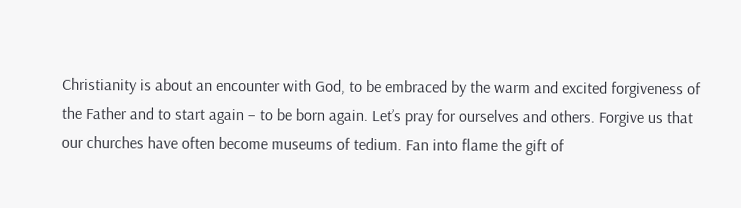Christianity is about an encounter with God, to be embraced by the warm and excited forgiveness of the Father and to start again – to be born again. Let’s pray for ourselves and others. Forgive us that our churches have often become museums of tedium. Fan into flame the gift of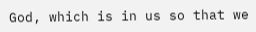God, which is in us so that we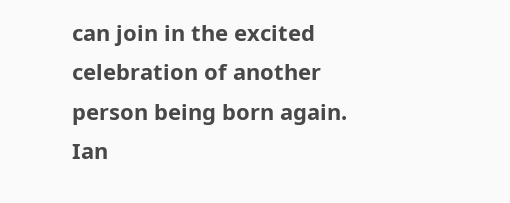can join in the excited celebration of another person being born again. Ian